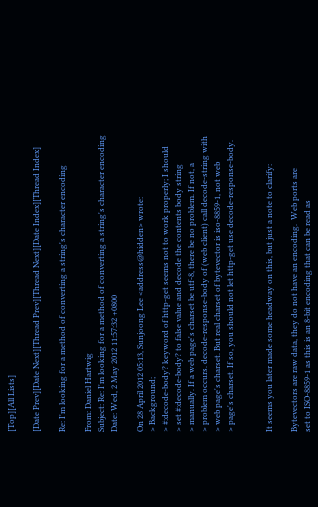[Top][All Lists]

[Date Prev][Date Next][Thread Prev][Thread Next][Date Index][Thread Index]

Re: I'm looking for a method of converting a string's character encoding

From: Daniel Hartwig
Subject: Re: I'm looking for a method of converting a string's character encoding
Date: Wed, 2 May 2012 11:57:32 +0800

On 28 April 2012 05:13, Sunjoong Lee <address@hidden> wrote:
> Background;
> #:decode-body? keyword of http-get seems not to work properly; I should
> set #:decode-body? to false value and decode the contents body string
> manually. If a web page's charset be utf-8, there be no problem. If not, a
> problem occurs. decode-response-body of (web client) call decode-string with
> web page's charset. But real charset of bytevector is iso-8859-1, not web
> page's charset. If so, you should not let http-get use decode-response-body.


It seems you later made some headway on this, but just a note to clarify:

Bytevectors are raw data, they do not have an encoding.  Web ports are
set to ISO-8859-1 as this is an 8-bit encoding that can be read as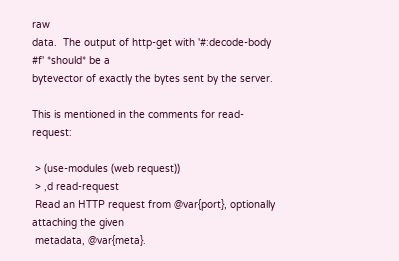raw
data.  The output of http-get with '#:decode-body #f' *should* be a
bytevector of exactly the bytes sent by the server.

This is mentioned in the comments for read-request:

 > (use-modules (web request))
 > ,d read-request
 Read an HTTP request from @var{port}, optionally attaching the given
 metadata, @var{meta}.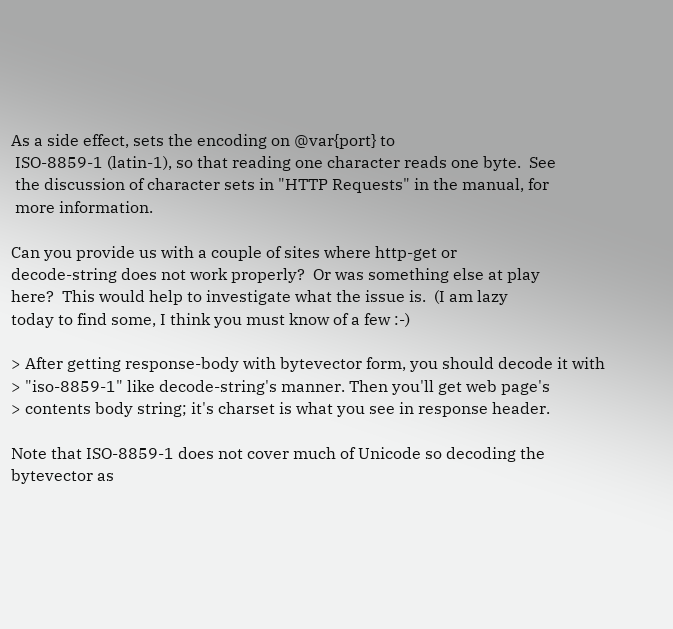As a side effect, sets the encoding on @var{port} to
 ISO-8859-1 (latin-1), so that reading one character reads one byte.  See
 the discussion of character sets in "HTTP Requests" in the manual, for
 more information.

Can you provide us with a couple of sites where http-get or
decode-string does not work properly?  Or was something else at play
here?  This would help to investigate what the issue is.  (I am lazy
today to find some, I think you must know of a few :-)

> After getting response-body with bytevector form, you should decode it with
> "iso-8859-1" like decode-string's manner. Then you'll get web page's
> contents body string; it's charset is what you see in response header.

Note that ISO-8859-1 does not cover much of Unicode so decoding the
bytevector as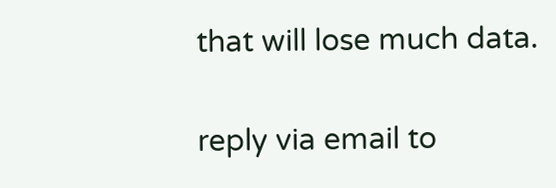that will lose much data.


reply via email to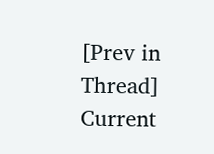[Prev in Thread] Current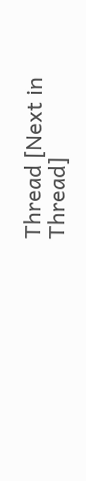Thread [Next in Thread]